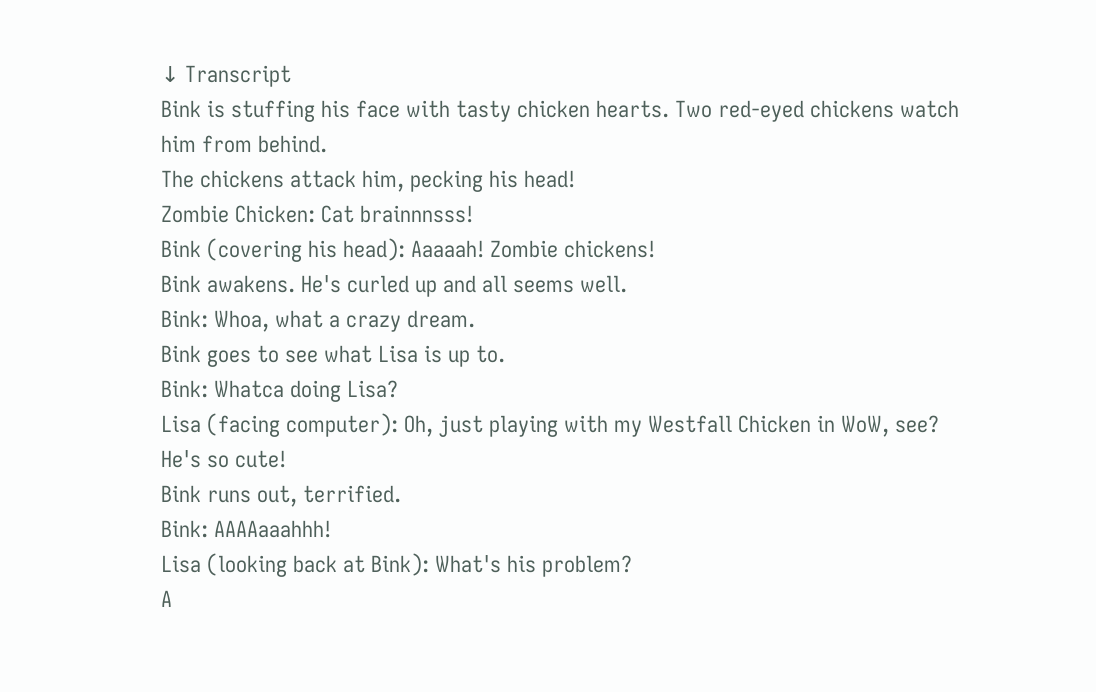↓ Transcript
Bink is stuffing his face with tasty chicken hearts. Two red-eyed chickens watch him from behind.
The chickens attack him, pecking his head!
Zombie Chicken: Cat brainnnsss!
Bink (covering his head): Aaaaah! Zombie chickens!
Bink awakens. He's curled up and all seems well.
Bink: Whoa, what a crazy dream.
Bink goes to see what Lisa is up to.
Bink: Whatca doing Lisa?
Lisa (facing computer): Oh, just playing with my Westfall Chicken in WoW, see? He's so cute!
Bink runs out, terrified.
Bink: AAAAaaahhh!
Lisa (looking back at Bink): What's his problem?
A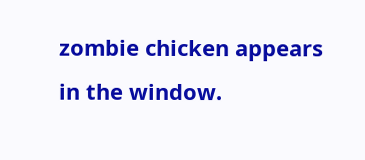zombie chicken appears in the window.